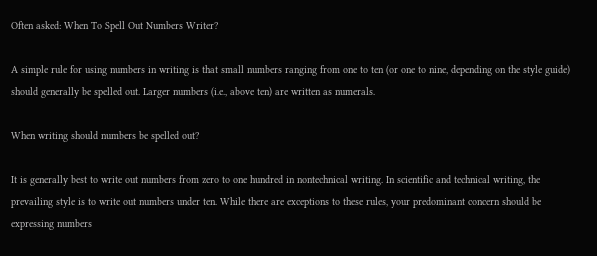Often asked: When To Spell Out Numbers Writer?

A simple rule for using numbers in writing is that small numbers ranging from one to ten (or one to nine, depending on the style guide) should generally be spelled out. Larger numbers (i.e., above ten) are written as numerals.

When writing should numbers be spelled out?

It is generally best to write out numbers from zero to one hundred in nontechnical writing. In scientific and technical writing, the prevailing style is to write out numbers under ten. While there are exceptions to these rules, your predominant concern should be expressing numbers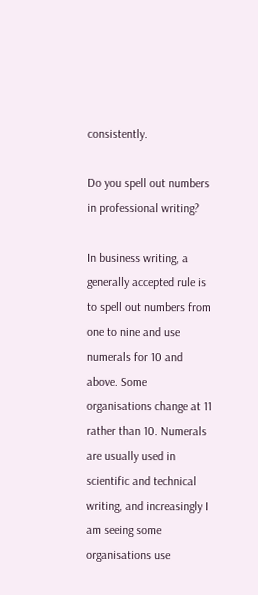consistently.

Do you spell out numbers in professional writing?

In business writing, a generally accepted rule is to spell out numbers from one to nine and use numerals for 10 and above. Some organisations change at 11 rather than 10. Numerals are usually used in scientific and technical writing, and increasingly I am seeing some organisations use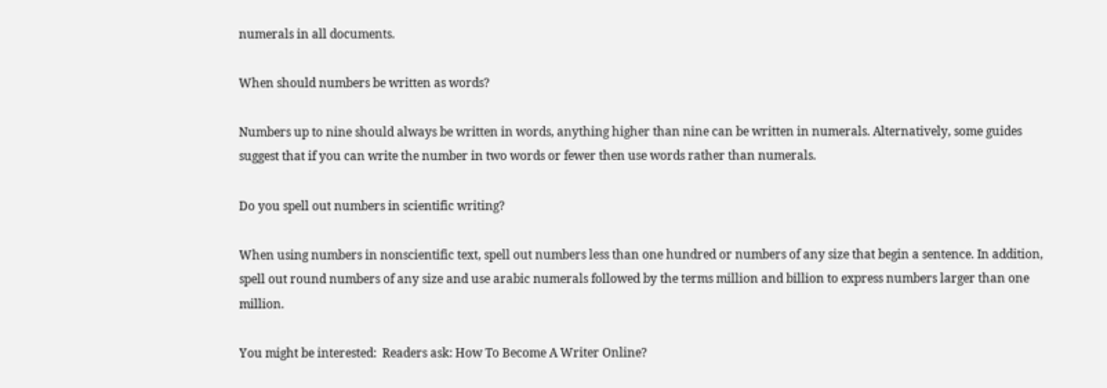numerals in all documents.

When should numbers be written as words?

Numbers up to nine should always be written in words, anything higher than nine can be written in numerals. Alternatively, some guides suggest that if you can write the number in two words or fewer then use words rather than numerals.

Do you spell out numbers in scientific writing?

When using numbers in nonscientific text, spell out numbers less than one hundred or numbers of any size that begin a sentence. In addition, spell out round numbers of any size and use arabic numerals followed by the terms million and billion to express numbers larger than one million.

You might be interested:  Readers ask: How To Become A Writer Online?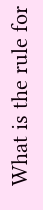What is the rule for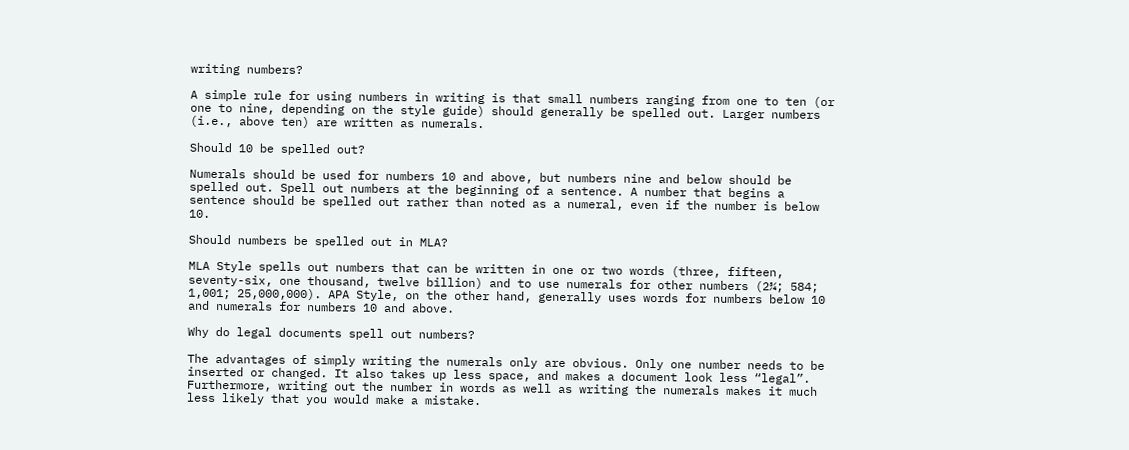writing numbers?

A simple rule for using numbers in writing is that small numbers ranging from one to ten (or one to nine, depending on the style guide) should generally be spelled out. Larger numbers (i.e., above ten) are written as numerals.

Should 10 be spelled out?

Numerals should be used for numbers 10 and above, but numbers nine and below should be spelled out. Spell out numbers at the beginning of a sentence. A number that begins a sentence should be spelled out rather than noted as a numeral, even if the number is below 10.

Should numbers be spelled out in MLA?

MLA Style spells out numbers that can be written in one or two words (three, fifteen, seventy-six, one thousand, twelve billion) and to use numerals for other numbers (2¾; 584; 1,001; 25,000,000). APA Style, on the other hand, generally uses words for numbers below 10 and numerals for numbers 10 and above.

Why do legal documents spell out numbers?

The advantages of simply writing the numerals only are obvious. Only one number needs to be inserted or changed. It also takes up less space, and makes a document look less “legal”. Furthermore, writing out the number in words as well as writing the numerals makes it much less likely that you would make a mistake.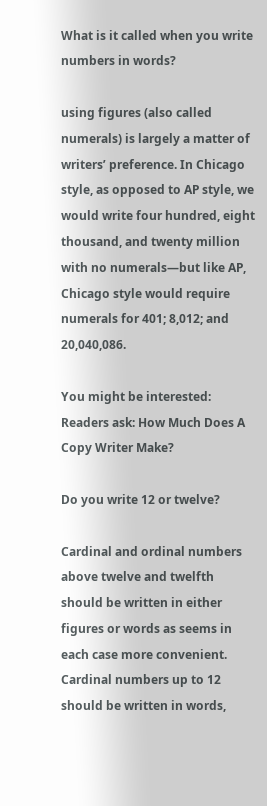What is it called when you write numbers in words?

using figures (also called numerals) is largely a matter of writers’ preference. In Chicago style, as opposed to AP style, we would write four hundred, eight thousand, and twenty million with no numerals—but like AP, Chicago style would require numerals for 401; 8,012; and 20,040,086.

You might be interested:  Readers ask: How Much Does A Copy Writer Make?

Do you write 12 or twelve?

Cardinal and ordinal numbers above twelve and twelfth should be written in either figures or words as seems in each case more convenient. Cardinal numbers up to 12 should be written in words,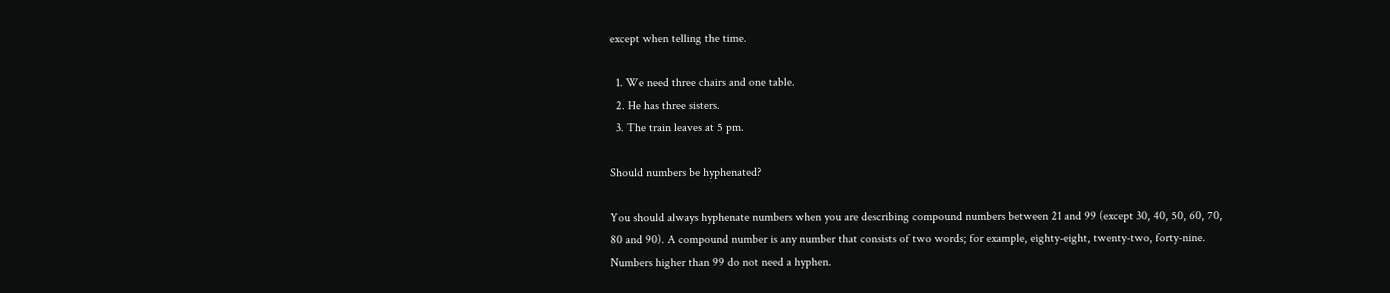except when telling the time.

  1. We need three chairs and one table.
  2. He has three sisters.
  3. The train leaves at 5 pm.

Should numbers be hyphenated?

You should always hyphenate numbers when you are describing compound numbers between 21 and 99 (except 30, 40, 50, 60, 70, 80 and 90). A compound number is any number that consists of two words; for example, eighty-eight, twenty-two, forty-nine. Numbers higher than 99 do not need a hyphen.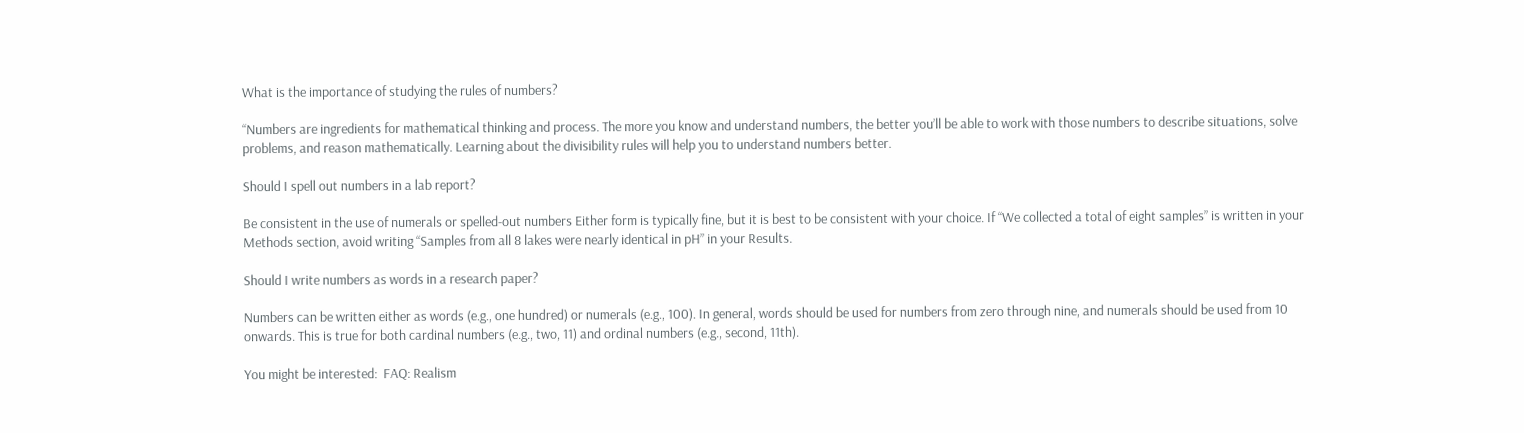What is the importance of studying the rules of numbers?

“Numbers are ingredients for mathematical thinking and process. The more you know and understand numbers, the better you’ll be able to work with those numbers to describe situations, solve problems, and reason mathematically. Learning about the divisibility rules will help you to understand numbers better.

Should I spell out numbers in a lab report?

Be consistent in the use of numerals or spelled-out numbers Either form is typically fine, but it is best to be consistent with your choice. If “We collected a total of eight samples” is written in your Methods section, avoid writing “Samples from all 8 lakes were nearly identical in pH” in your Results.

Should I write numbers as words in a research paper?

Numbers can be written either as words (e.g., one hundred) or numerals (e.g., 100). In general, words should be used for numbers from zero through nine, and numerals should be used from 10 onwards. This is true for both cardinal numbers (e.g., two, 11) and ordinal numbers (e.g., second, 11th).

You might be interested:  FAQ: Realism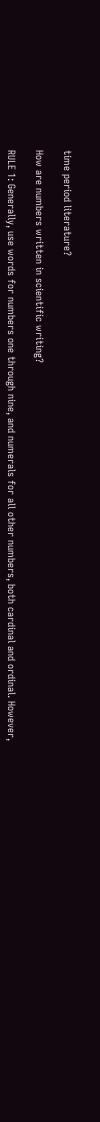time period literature?

How are numbers written in scientific writing?

RULE 1: Generally, use words for numbers one through nine, and numerals for all other numbers, both cardinal and ordinal. However,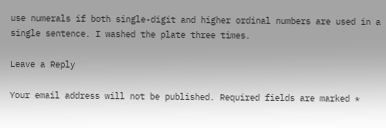use numerals if both single-digit and higher ordinal numbers are used in a single sentence. I washed the plate three times.

Leave a Reply

Your email address will not be published. Required fields are marked *